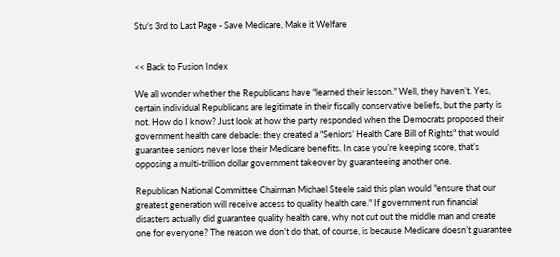Stu's 3rd to Last Page - Save Medicare, Make it Welfare


<< Back to Fusion Index

We all wonder whether the Republicans have "learned their lesson." Well, they haven’t. Yes, certain individual Republicans are legitimate in their fiscally conservative beliefs, but the party is not. How do I know? Just look at how the party responded when the Democrats proposed their government health care debacle: they created a "Seniors’ Health Care Bill of Rights" that would guarantee seniors never lose their Medicare benefits. In case you’re keeping score, that’s opposing a multi-trillion dollar government takeover by guaranteeing another one.

Republican National Committee Chairman Michael Steele said this plan would "ensure that our greatest generation will receive access to quality health care." If government run financial disasters actually did guarantee quality health care, why not cut out the middle man and create one for everyone? The reason we don’t do that, of course, is because Medicare doesn’t guarantee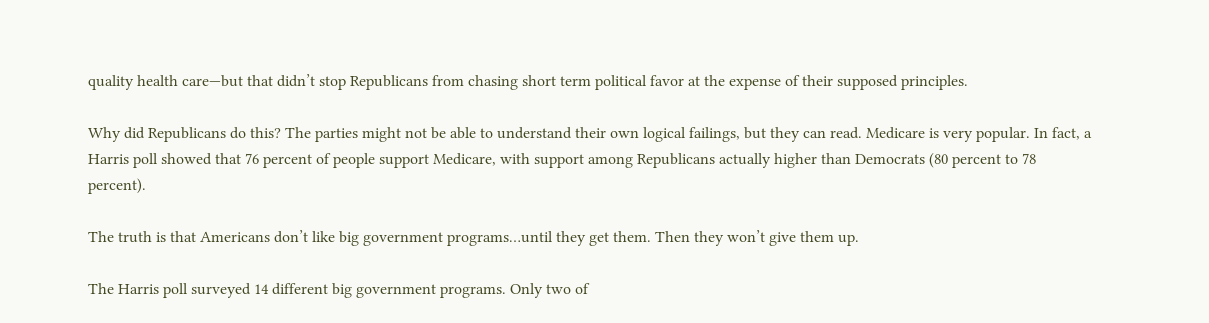quality health care—but that didn’t stop Republicans from chasing short term political favor at the expense of their supposed principles.

Why did Republicans do this? The parties might not be able to understand their own logical failings, but they can read. Medicare is very popular. In fact, a Harris poll showed that 76 percent of people support Medicare, with support among Republicans actually higher than Democrats (80 percent to 78 percent).

The truth is that Americans don’t like big government programs…until they get them. Then they won’t give them up.

The Harris poll surveyed 14 different big government programs. Only two of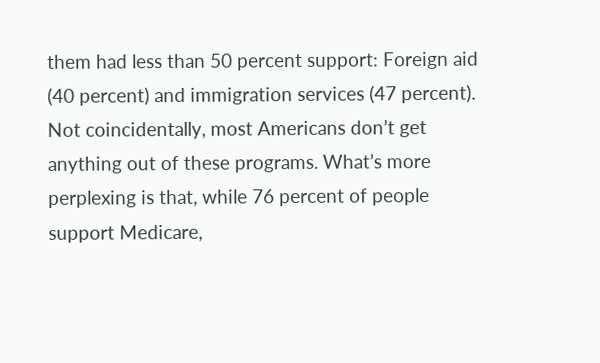them had less than 50 percent support: Foreign aid (40 percent) and immigration services (47 percent). Not coincidentally, most Americans don’t get anything out of these programs. What’s more perplexing is that, while 76 percent of people support Medicare,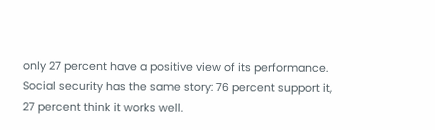only 27 percent have a positive view of its performance. Social security has the same story: 76 percent support it, 27 percent think it works well.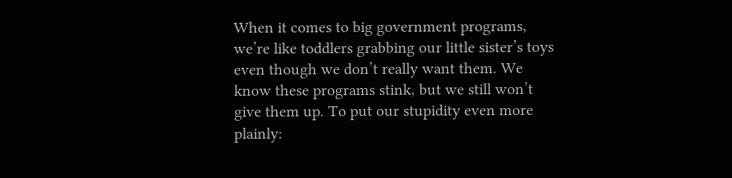When it comes to big government programs, we’re like toddlers grabbing our little sister’s toys even though we don’t really want them. We know these programs stink, but we still won’t give them up. To put our stupidity even more plainly: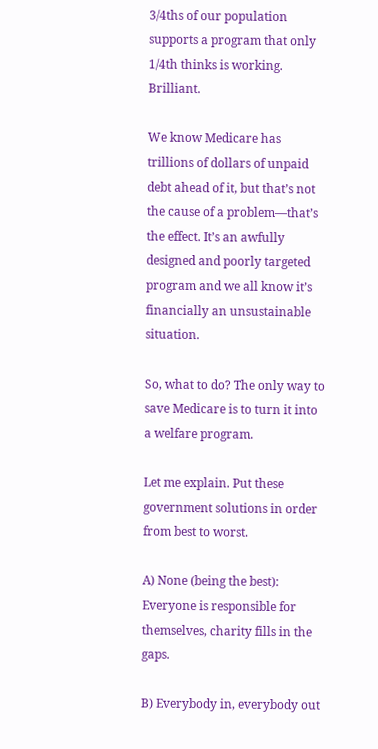3/4ths of our population supports a program that only 1/4th thinks is working. Brilliant.

We know Medicare has trillions of dollars of unpaid debt ahead of it, but that’s not the cause of a problem—that’s the effect. It’s an awfully designed and poorly targeted program and we all know it’s financially an unsustainable situation.

So, what to do? The only way to save Medicare is to turn it into a welfare program.

Let me explain. Put these government solutions in order from best to worst.

A) None (being the best): Everyone is responsible for themselves, charity fills in the gaps.

B) Everybody in, everybody out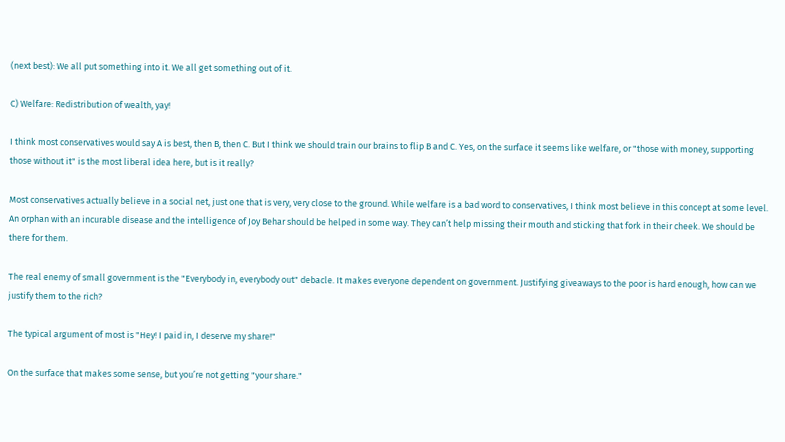(next best): We all put something into it. We all get something out of it.

C) Welfare: Redistribution of wealth, yay!

I think most conservatives would say A is best, then B, then C. But I think we should train our brains to flip B and C. Yes, on the surface it seems like welfare, or "those with money, supporting those without it" is the most liberal idea here, but is it really?

Most conservatives actually believe in a social net, just one that is very, very close to the ground. While welfare is a bad word to conservatives, I think most believe in this concept at some level. An orphan with an incurable disease and the intelligence of Joy Behar should be helped in some way. They can’t help missing their mouth and sticking that fork in their cheek. We should be there for them.

The real enemy of small government is the "Everybody in, everybody out" debacle. It makes everyone dependent on government. Justifying giveaways to the poor is hard enough, how can we justify them to the rich?

The typical argument of most is "Hey! I paid in, I deserve my share!"

On the surface that makes some sense, but you’re not getting "your share."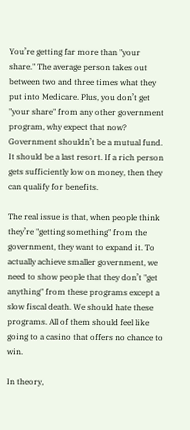You’re getting far more than "your share." The average person takes out between two and three times what they put into Medicare. Plus, you don’t get "your share" from any other government program, why expect that now? Government shouldn’t be a mutual fund. It should be a last resort. If a rich person gets sufficiently low on money, then they can qualify for benefits.

The real issue is that, when people think they’re "getting something" from the government, they want to expand it. To actually achieve smaller government, we need to show people that they don’t "get anything" from these programs except a slow fiscal death. We should hate these programs. All of them should feel like going to a casino that offers no chance to win.

In theory,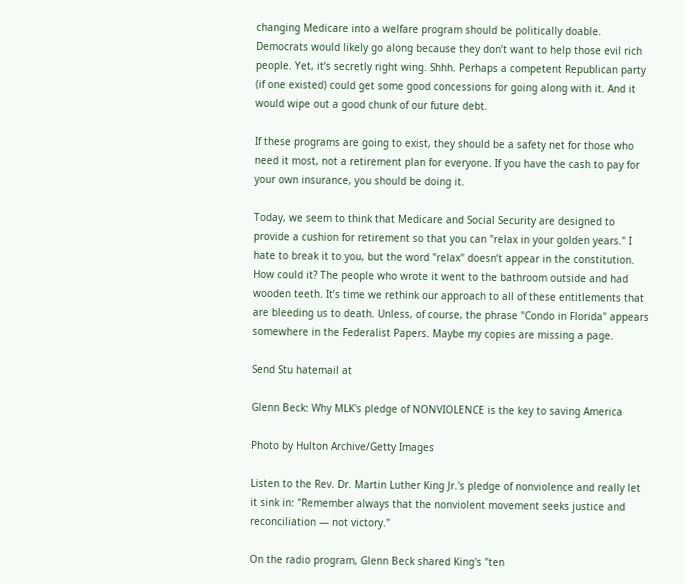changing Medicare into a welfare program should be politically doable. Democrats would likely go along because they don’t want to help those evil rich people. Yet, it’s secretly right wing. Shhh. Perhaps a competent Republican party (if one existed) could get some good concessions for going along with it. And it would wipe out a good chunk of our future debt.

If these programs are going to exist, they should be a safety net for those who need it most, not a retirement plan for everyone. If you have the cash to pay for your own insurance, you should be doing it.

Today, we seem to think that Medicare and Social Security are designed to provide a cushion for retirement so that you can "relax in your golden years." I hate to break it to you, but the word "relax" doesn’t appear in the constitution. How could it? The people who wrote it went to the bathroom outside and had wooden teeth. It’s time we rethink our approach to all of these entitlements that are bleeding us to death. Unless, of course, the phrase "Condo in Florida" appears somewhere in the Federalist Papers. Maybe my copies are missing a page.

Send Stu hatemail at

Glenn Beck: Why MLK's pledge of NONVIOLENCE is the key to saving America

Photo by Hulton Archive/Getty Images

Listen to the Rev. Dr. Martin Luther King Jr.'s pledge of nonviolence and really let it sink in: "Remember always that the nonviolent movement seeks justice and reconciliation — not victory."

On the radio program, Glenn Beck shared King's "ten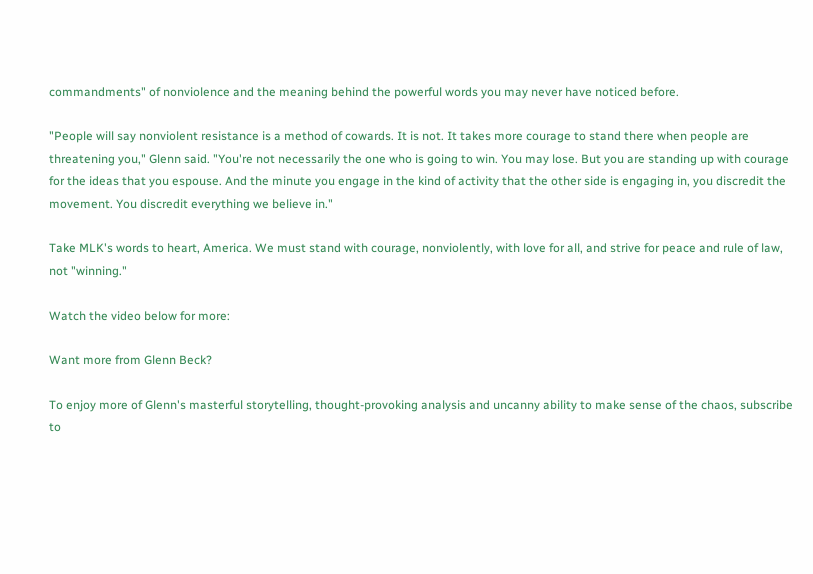commandments" of nonviolence and the meaning behind the powerful words you may never have noticed before.

"People will say nonviolent resistance is a method of cowards. It is not. It takes more courage to stand there when people are threatening you," Glenn said. "You're not necessarily the one who is going to win. You may lose. But you are standing up with courage for the ideas that you espouse. And the minute you engage in the kind of activity that the other side is engaging in, you discredit the movement. You discredit everything we believe in."

Take MLK's words to heart, America. We must stand with courage, nonviolently, with love for all, and strive for peace and rule of law, not "winning."

Watch the video below for more:

Want more from Glenn Beck?

To enjoy more of Glenn's masterful storytelling, thought-provoking analysis and uncanny ability to make sense of the chaos, subscribe to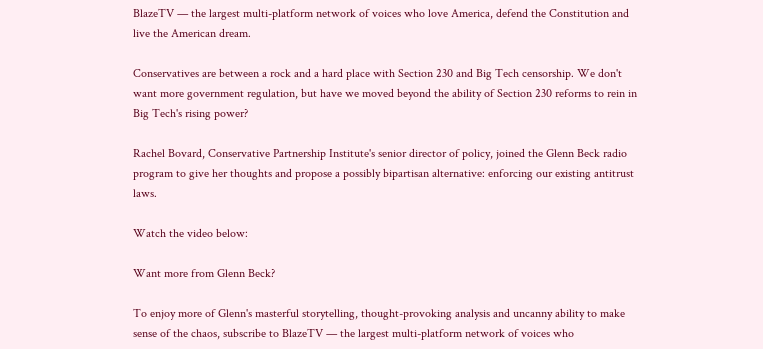BlazeTV — the largest multi-platform network of voices who love America, defend the Constitution and live the American dream.

Conservatives are between a rock and a hard place with Section 230 and Big Tech censorship. We don't want more government regulation, but have we moved beyond the ability of Section 230 reforms to rein in Big Tech's rising power?

Rachel Bovard, Conservative Partnership Institute's senior director of policy, joined the Glenn Beck radio program to give her thoughts and propose a possibly bipartisan alternative: enforcing our existing antitrust laws.

Watch the video below:

Want more from Glenn Beck?

To enjoy more of Glenn's masterful storytelling, thought-provoking analysis and uncanny ability to make sense of the chaos, subscribe to BlazeTV — the largest multi-platform network of voices who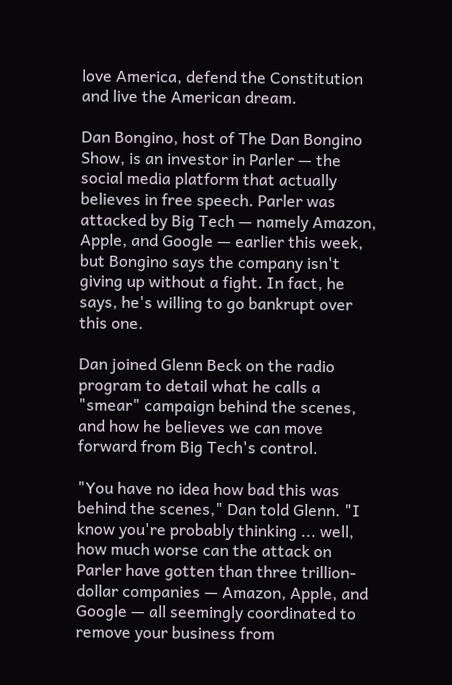love America, defend the Constitution and live the American dream.

Dan Bongino, host of The Dan Bongino Show, is an investor in Parler — the social media platform that actually believes in free speech. Parler was attacked by Big Tech — namely Amazon, Apple, and Google — earlier this week, but Bongino says the company isn't giving up without a fight. In fact, he says, he's willing to go bankrupt over this one.

Dan joined Glenn Beck on the radio program to detail what he calls a "smear" campaign behind the scenes, and how he believes we can move forward from Big Tech's control.

"You have no idea how bad this was behind the scenes," Dan told Glenn. "I know you're probably thinking ... well, how much worse can the attack on Parler have gotten than three trillion-dollar companies — Amazon, Apple, and Google — all seemingly coordinated to remove your business from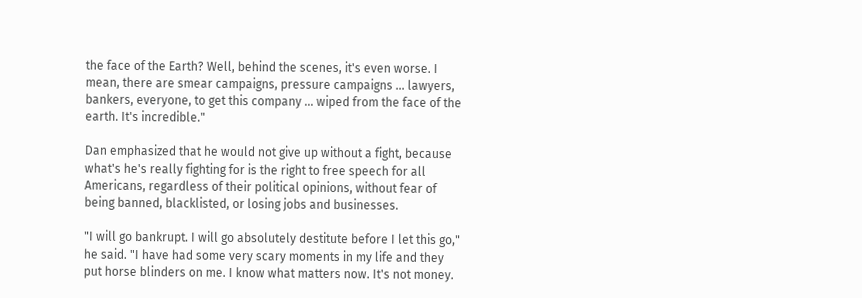the face of the Earth? Well, behind the scenes, it's even worse. I mean, there are smear campaigns, pressure campaigns ... lawyers, bankers, everyone, to get this company ... wiped from the face of the earth. It's incredible."

Dan emphasized that he would not give up without a fight, because what's he's really fighting for is the right to free speech for all Americans, regardless of their political opinions, without fear of being banned, blacklisted, or losing jobs and businesses.

"I will go bankrupt. I will go absolutely destitute before I let this go," he said. "I have had some very scary moments in my life and they put horse blinders on me. I know what matters now. It's not money.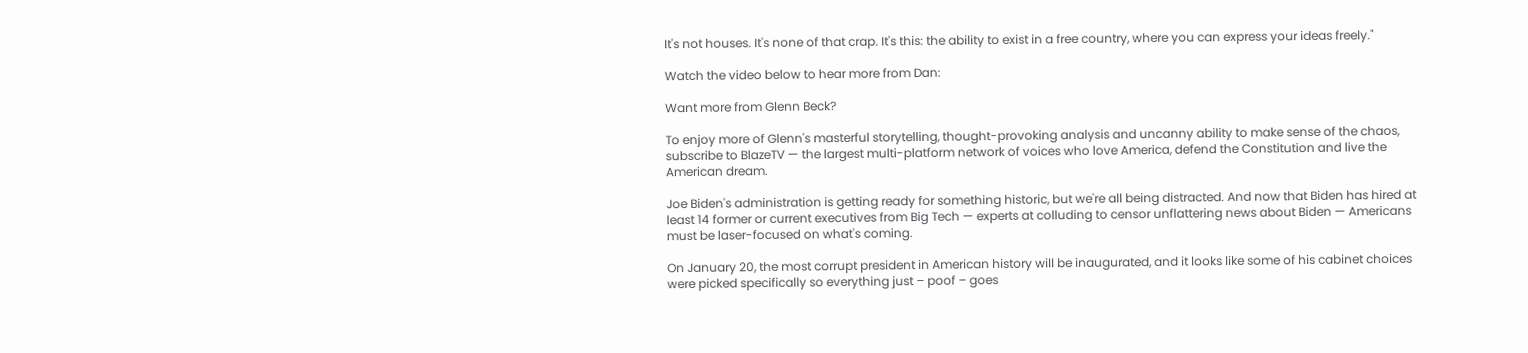It's not houses. It's none of that crap. It's this: the ability to exist in a free country, where you can express your ideas freely."

Watch the video below to hear more from Dan:

Want more from Glenn Beck?

To enjoy more of Glenn's masterful storytelling, thought-provoking analysis and uncanny ability to make sense of the chaos, subscribe to BlazeTV — the largest multi-platform network of voices who love America, defend the Constitution and live the American dream.

Joe Biden's administration is getting ready for something historic, but we're all being distracted. And now that Biden has hired at least 14 former or current executives from Big Tech — experts at colluding to censor unflattering news about Biden — Americans must be laser-focused on what's coming.

On January 20, the most corrupt president in American history will be inaugurated, and it looks like some of his cabinet choices were picked specifically so everything just – poof – goes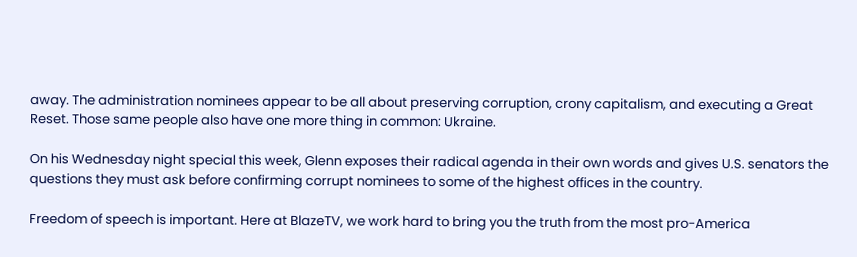away. The administration nominees appear to be all about preserving corruption, crony capitalism, and executing a Great Reset. Those same people also have one more thing in common: Ukraine.

On his Wednesday night special this week, Glenn exposes their radical agenda in their own words and gives U.S. senators the questions they must ask before confirming corrupt nominees to some of the highest offices in the country.

Freedom of speech is important. Here at BlazeTV, we work hard to bring you the truth from the most pro-America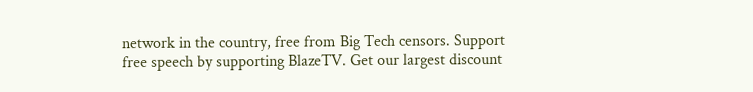network in the country, free from Big Tech censors. Support free speech by supporting BlazeTV. Get our largest discount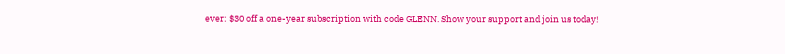ever: $30 off a one-year subscription with code GLENN. Show your support and join us today!